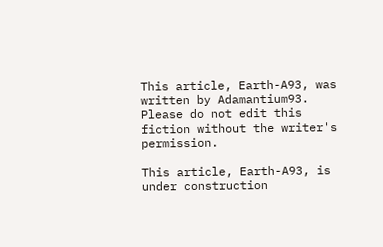This article, Earth-A93, was written by Adamantium93. Please do not edit this fiction without the writer's permission.

This article, Earth-A93, is under construction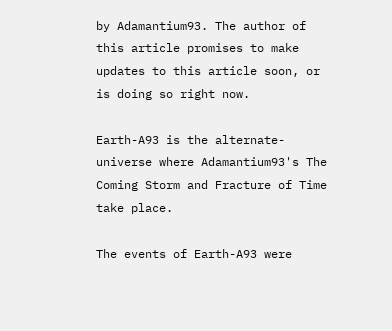by Adamantium93. The author of this article promises to make updates to this article soon, or is doing so right now.

Earth-A93 is the alternate-universe where Adamantium93's The Coming Storm and Fracture of Time take place.

The events of Earth-A93 were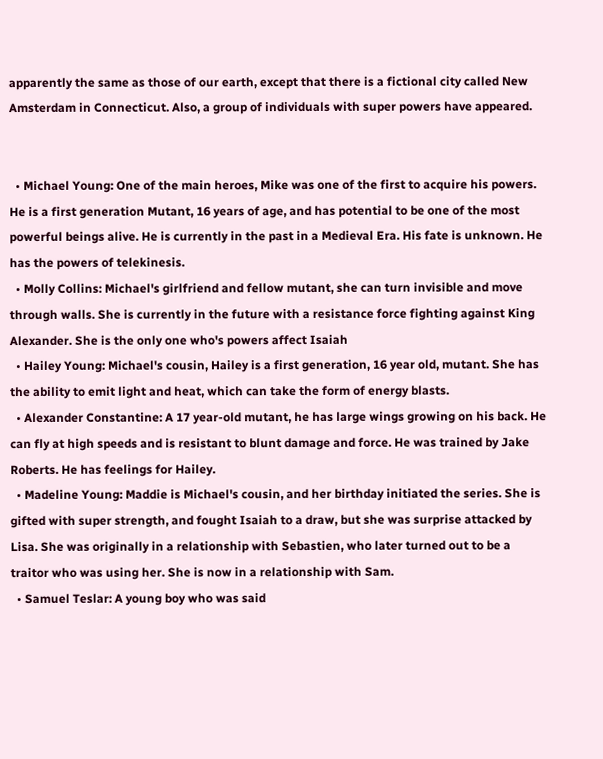apparently the same as those of our earth, except that there is a fictional city called New Amsterdam in Connecticut. Also, a group of individuals with super powers have appeared.


  • Michael Young: One of the main heroes, Mike was one of the first to acquire his powers. He is a first generation Mutant, 16 years of age, and has potential to be one of the most powerful beings alive. He is currently in the past in a Medieval Era. His fate is unknown. He has the powers of telekinesis.
  • Molly Collins: Michael's girlfriend and fellow mutant, she can turn invisible and move through walls. She is currently in the future with a resistance force fighting against King Alexander. She is the only one who's powers affect Isaiah
  • Hailey Young: Michael's cousin, Hailey is a first generation, 16 year old, mutant. She has the ability to emit light and heat, which can take the form of energy blasts.
  • Alexander Constantine: A 17 year-old mutant, he has large wings growing on his back. He can fly at high speeds and is resistant to blunt damage and force. He was trained by Jake Roberts. He has feelings for Hailey.
  • Madeline Young: Maddie is Michael's cousin, and her birthday initiated the series. She is gifted with super strength, and fought Isaiah to a draw, but she was surprise attacked by Lisa. She was originally in a relationship with Sebastien, who later turned out to be a traitor who was using her. She is now in a relationship with Sam.
  • Samuel Teslar: A young boy who was said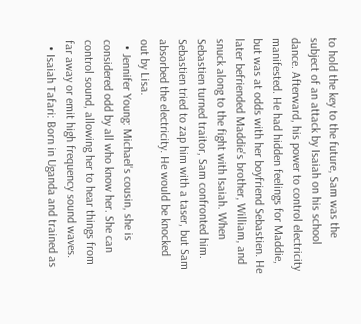to hold the key to the future, Sam was the subject of an attack by Isaiah on his school dance. Afterward, his power to control electricity manifested. He had hidden feelings for Maddie, but was at odds with her boyfriend Sebastien. He later befriended Maddie's brother, William, and snuck along to the fight with Isaiah. When Sebastien turned traitor, Sam confronted him. Sebastien tried to zap him with a taser, but Sam absorbed the electricity. He would be knocked out by Lisa.
  • Jennifer Young: Michael's cousin, she is considered odd by all who know her. She can control sound, allowing her to hear things from far away or emit high frequency sound waves.
  • Isaiah Tafari: Born in Uganda and trained as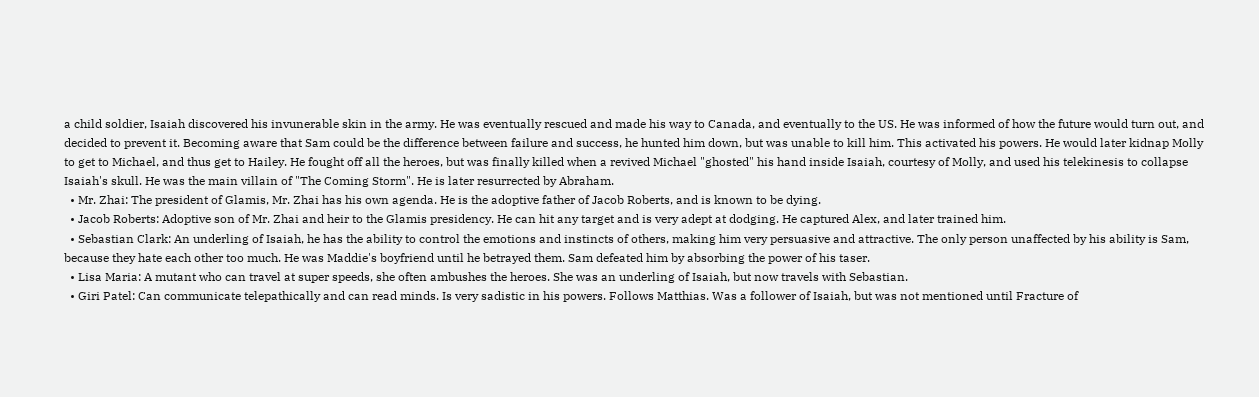a child soldier, Isaiah discovered his invunerable skin in the army. He was eventually rescued and made his way to Canada, and eventually to the US. He was informed of how the future would turn out, and decided to prevent it. Becoming aware that Sam could be the difference between failure and success, he hunted him down, but was unable to kill him. This activated his powers. He would later kidnap Molly to get to Michael, and thus get to Hailey. He fought off all the heroes, but was finally killed when a revived Michael "ghosted" his hand inside Isaiah, courtesy of Molly, and used his telekinesis to collapse Isaiah's skull. He was the main villain of "The Coming Storm". He is later resurrected by Abraham.
  • Mr. Zhai: The president of Glamis, Mr. Zhai has his own agenda. He is the adoptive father of Jacob Roberts, and is known to be dying.
  • Jacob Roberts: Adoptive son of Mr. Zhai and heir to the Glamis presidency. He can hit any target and is very adept at dodging. He captured Alex, and later trained him.
  • Sebastian Clark: An underling of Isaiah, he has the ability to control the emotions and instincts of others, making him very persuasive and attractive. The only person unaffected by his ability is Sam, because they hate each other too much. He was Maddie's boyfriend until he betrayed them. Sam defeated him by absorbing the power of his taser.
  • Lisa Maria: A mutant who can travel at super speeds, she often ambushes the heroes. She was an underling of Isaiah, but now travels with Sebastian.
  • Giri Patel: Can communicate telepathically and can read minds. Is very sadistic in his powers. Follows Matthias. Was a follower of Isaiah, but was not mentioned until Fracture of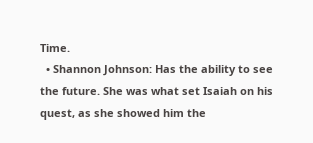Time.
  • Shannon Johnson: Has the ability to see the future. She was what set Isaiah on his quest, as she showed him the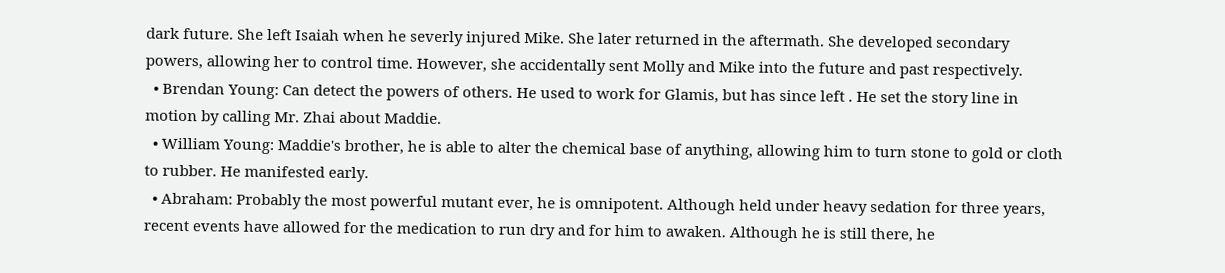dark future. She left Isaiah when he severly injured Mike. She later returned in the aftermath. She developed secondary powers, allowing her to control time. However, she accidentally sent Molly and Mike into the future and past respectively.
  • Brendan Young: Can detect the powers of others. He used to work for Glamis, but has since left . He set the story line in motion by calling Mr. Zhai about Maddie.
  • William Young: Maddie's brother, he is able to alter the chemical base of anything, allowing him to turn stone to gold or cloth to rubber. He manifested early.
  • Abraham: Probably the most powerful mutant ever, he is omnipotent. Although held under heavy sedation for three years, recent events have allowed for the medication to run dry and for him to awaken. Although he is still there, he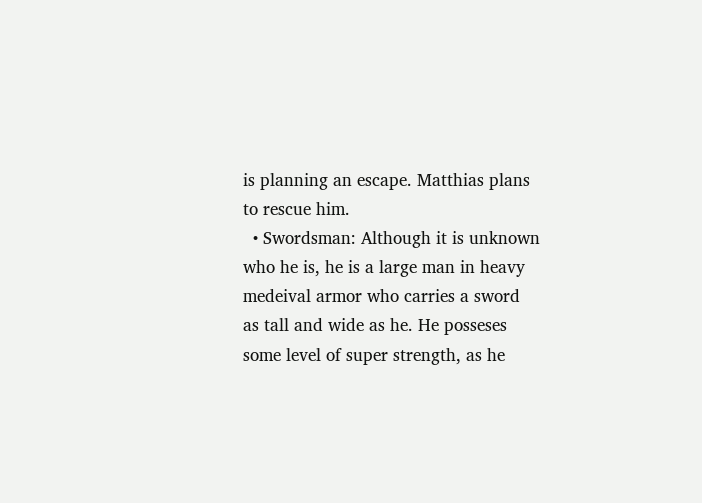is planning an escape. Matthias plans to rescue him.
  • Swordsman: Although it is unknown who he is, he is a large man in heavy medeival armor who carries a sword as tall and wide as he. He posseses some level of super strength, as he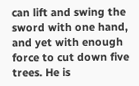can lift and swing the sword with one hand, and yet with enough force to cut down five trees. He is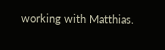working with Matthias.